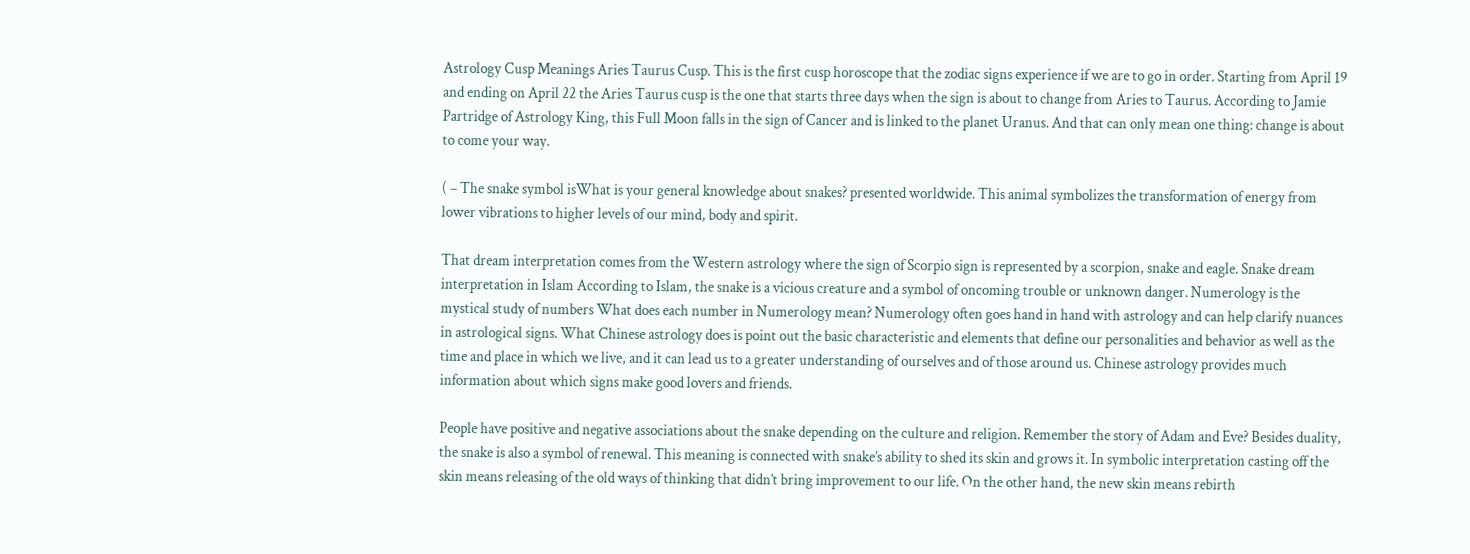Astrology Cusp Meanings Aries Taurus Cusp. This is the first cusp horoscope that the zodiac signs experience if we are to go in order. Starting from April 19 and ending on April 22 the Aries Taurus cusp is the one that starts three days when the sign is about to change from Aries to Taurus. According to Jamie Partridge of Astrology King, this Full Moon falls in the sign of Cancer and is linked to the planet Uranus. And that can only mean one thing: change is about to come your way.

( – The snake symbol isWhat is your general knowledge about snakes? presented worldwide. This animal symbolizes the transformation of energy from lower vibrations to higher levels of our mind, body and spirit.

That dream interpretation comes from the Western astrology where the sign of Scorpio sign is represented by a scorpion, snake and eagle. Snake dream interpretation in Islam According to Islam, the snake is a vicious creature and a symbol of oncoming trouble or unknown danger. Numerology is the mystical study of numbers What does each number in Numerology mean? Numerology often goes hand in hand with astrology and can help clarify nuances in astrological signs. What Chinese astrology does is point out the basic characteristic and elements that define our personalities and behavior as well as the time and place in which we live, and it can lead us to a greater understanding of ourselves and of those around us. Chinese astrology provides much information about which signs make good lovers and friends.

People have positive and negative associations about the snake depending on the culture and religion. Remember the story of Adam and Eve? Besides duality, the snake is also a symbol of renewal. This meaning is connected with snake’s ability to shed its skin and grows it. In symbolic interpretation casting off the skin means releasing of the old ways of thinking that didn’t bring improvement to our life. On the other hand, the new skin means rebirth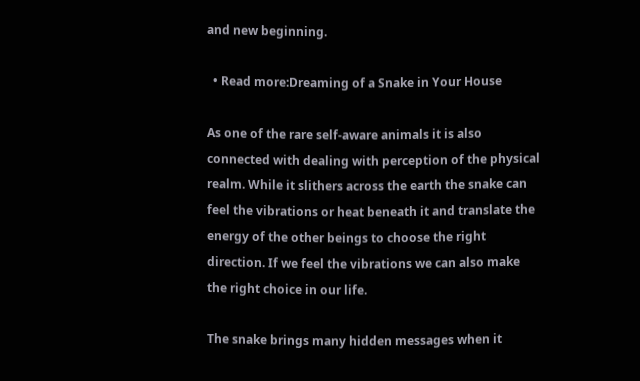and new beginning.

  • Read more:Dreaming of a Snake in Your House

As one of the rare self-aware animals it is also connected with dealing with perception of the physical realm. While it slithers across the earth the snake can feel the vibrations or heat beneath it and translate the energy of the other beings to choose the right direction. If we feel the vibrations we can also make the right choice in our life.

The snake brings many hidden messages when it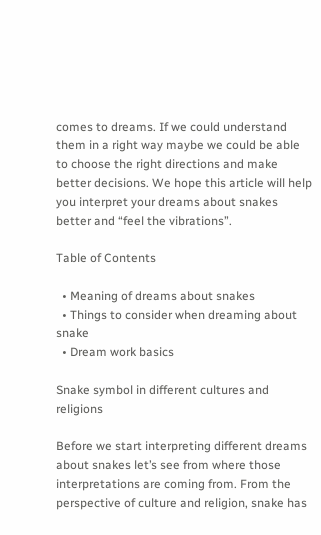comes to dreams. If we could understand them in a right way maybe we could be able to choose the right directions and make better decisions. We hope this article will help you interpret your dreams about snakes better and “feel the vibrations”.

Table of Contents

  • Meaning of dreams about snakes
  • Things to consider when dreaming about snake
  • Dream work basics

Snake symbol in different cultures and religions

Before we start interpreting different dreams about snakes let’s see from where those interpretations are coming from. From the perspective of culture and religion, snake has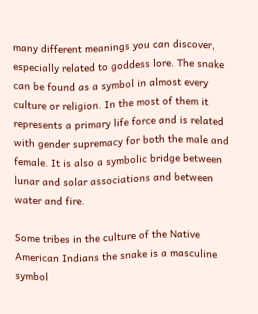many different meanings you can discover, especially related to goddess lore. The snake can be found as a symbol in almost every culture or religion. In the most of them it represents a primary life force and is related with gender supremacy for both the male and female. It is also a symbolic bridge between lunar and solar associations and between water and fire.

Some tribes in the culture of the Native American Indians the snake is a masculine symbol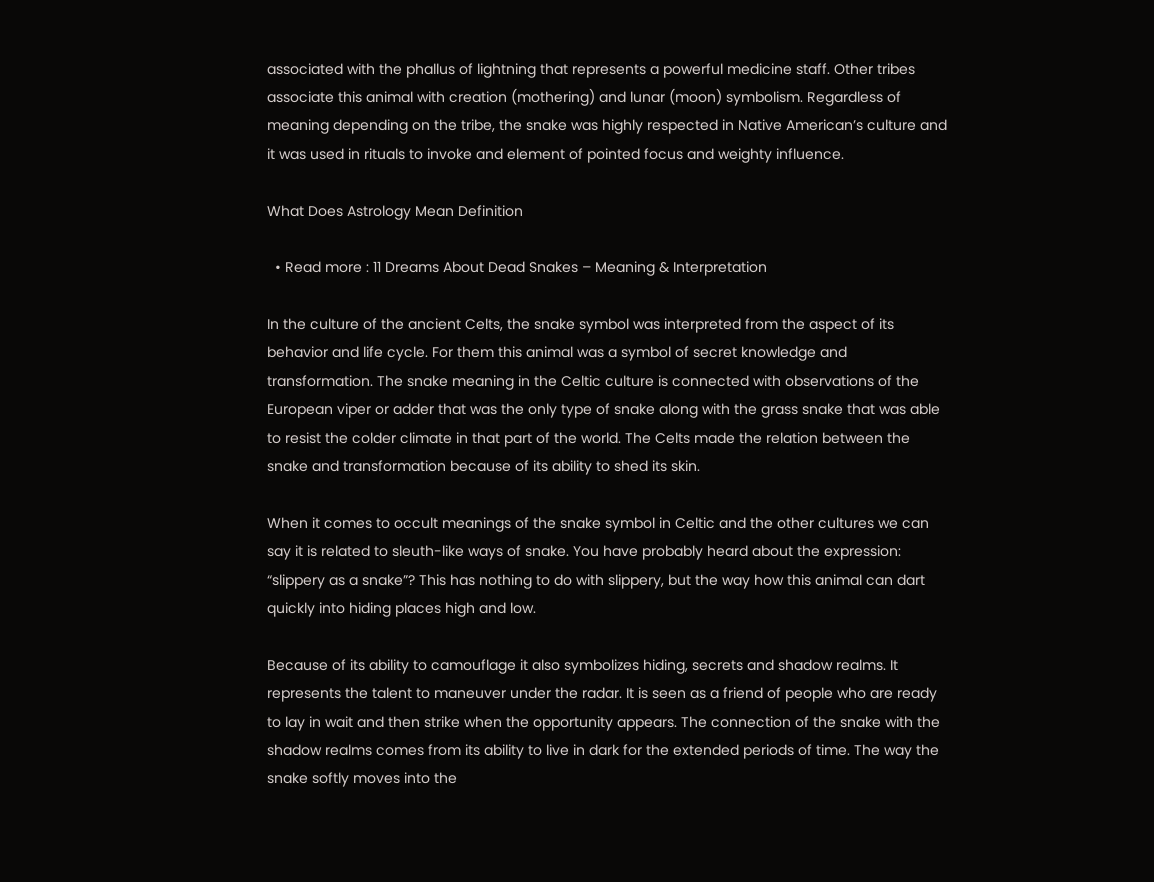associated with the phallus of lightning that represents a powerful medicine staff. Other tribes associate this animal with creation (mothering) and lunar (moon) symbolism. Regardless of meaning depending on the tribe, the snake was highly respected in Native American’s culture and it was used in rituals to invoke and element of pointed focus and weighty influence.

What Does Astrology Mean Definition

  • Read more : 11 Dreams About Dead Snakes – Meaning & Interpretation

In the culture of the ancient Celts, the snake symbol was interpreted from the aspect of its behavior and life cycle. For them this animal was a symbol of secret knowledge and transformation. The snake meaning in the Celtic culture is connected with observations of the European viper or adder that was the only type of snake along with the grass snake that was able to resist the colder climate in that part of the world. The Celts made the relation between the snake and transformation because of its ability to shed its skin.

When it comes to occult meanings of the snake symbol in Celtic and the other cultures we can say it is related to sleuth-like ways of snake. You have probably heard about the expression: “slippery as a snake”? This has nothing to do with slippery, but the way how this animal can dart quickly into hiding places high and low.

Because of its ability to camouflage it also symbolizes hiding, secrets and shadow realms. It represents the talent to maneuver under the radar. It is seen as a friend of people who are ready to lay in wait and then strike when the opportunity appears. The connection of the snake with the shadow realms comes from its ability to live in dark for the extended periods of time. The way the snake softly moves into the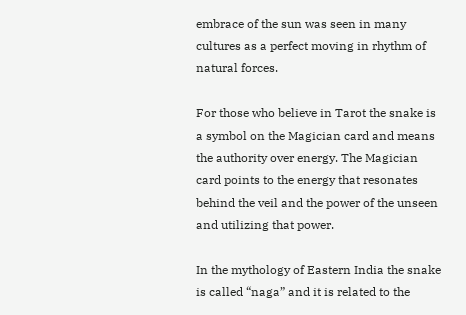embrace of the sun was seen in many cultures as a perfect moving in rhythm of natural forces.

For those who believe in Tarot the snake is a symbol on the Magician card and means the authority over energy. The Magician card points to the energy that resonates behind the veil and the power of the unseen and utilizing that power.

In the mythology of Eastern India the snake is called “naga” and it is related to the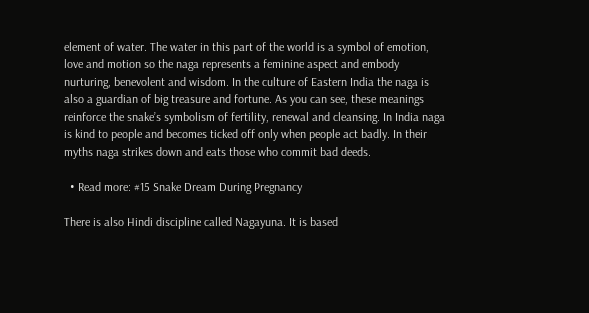element of water. The water in this part of the world is a symbol of emotion, love and motion so the naga represents a feminine aspect and embody nurturing, benevolent and wisdom. In the culture of Eastern India the naga is also a guardian of big treasure and fortune. As you can see, these meanings reinforce the snake’s symbolism of fertility, renewal and cleansing. In India naga is kind to people and becomes ticked off only when people act badly. In their myths naga strikes down and eats those who commit bad deeds.

  • Read more: #15 Snake Dream During Pregnancy

There is also Hindi discipline called Nagayuna. It is based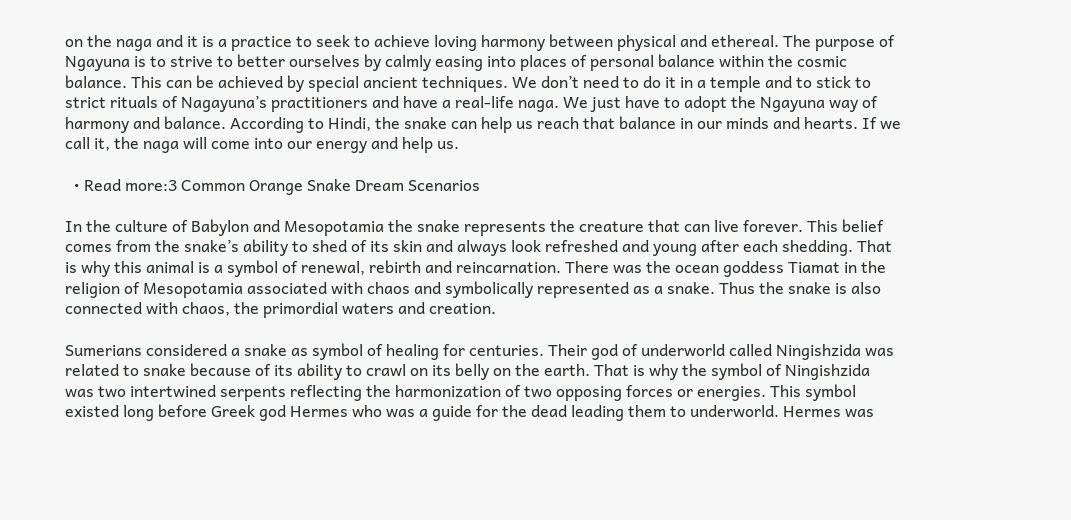on the naga and it is a practice to seek to achieve loving harmony between physical and ethereal. The purpose of Ngayuna is to strive to better ourselves by calmly easing into places of personal balance within the cosmic balance. This can be achieved by special ancient techniques. We don’t need to do it in a temple and to stick to strict rituals of Nagayuna’s practitioners and have a real-life naga. We just have to adopt the Ngayuna way of harmony and balance. According to Hindi, the snake can help us reach that balance in our minds and hearts. If we call it, the naga will come into our energy and help us.

  • Read more:3 Common Orange Snake Dream Scenarios

In the culture of Babylon and Mesopotamia the snake represents the creature that can live forever. This belief comes from the snake’s ability to shed of its skin and always look refreshed and young after each shedding. That is why this animal is a symbol of renewal, rebirth and reincarnation. There was the ocean goddess Tiamat in the religion of Mesopotamia associated with chaos and symbolically represented as a snake. Thus the snake is also connected with chaos, the primordial waters and creation.

Sumerians considered a snake as symbol of healing for centuries. Their god of underworld called Ningishzida was related to snake because of its ability to crawl on its belly on the earth. That is why the symbol of Ningishzida was two intertwined serpents reflecting the harmonization of two opposing forces or energies. This symbol existed long before Greek god Hermes who was a guide for the dead leading them to underworld. Hermes was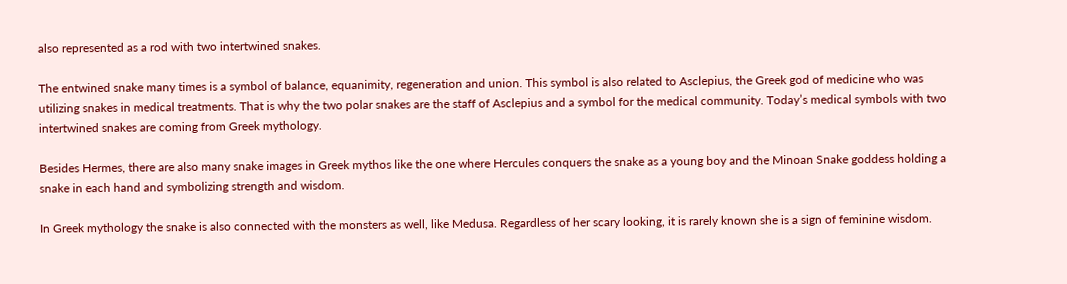also represented as a rod with two intertwined snakes.

The entwined snake many times is a symbol of balance, equanimity, regeneration and union. This symbol is also related to Asclepius, the Greek god of medicine who was utilizing snakes in medical treatments. That is why the two polar snakes are the staff of Asclepius and a symbol for the medical community. Today’s medical symbols with two intertwined snakes are coming from Greek mythology.

Besides Hermes, there are also many snake images in Greek mythos like the one where Hercules conquers the snake as a young boy and the Minoan Snake goddess holding a snake in each hand and symbolizing strength and wisdom.

In Greek mythology the snake is also connected with the monsters as well, like Medusa. Regardless of her scary looking, it is rarely known she is a sign of feminine wisdom.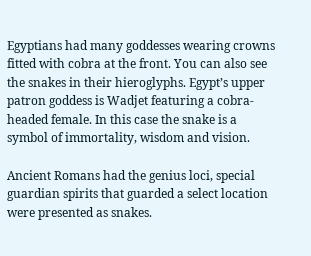Egyptians had many goddesses wearing crowns fitted with cobra at the front. You can also see the snakes in their hieroglyphs. Egypt’s upper patron goddess is Wadjet featuring a cobra-headed female. In this case the snake is a symbol of immortality, wisdom and vision.

Ancient Romans had the genius loci, special guardian spirits that guarded a select location were presented as snakes.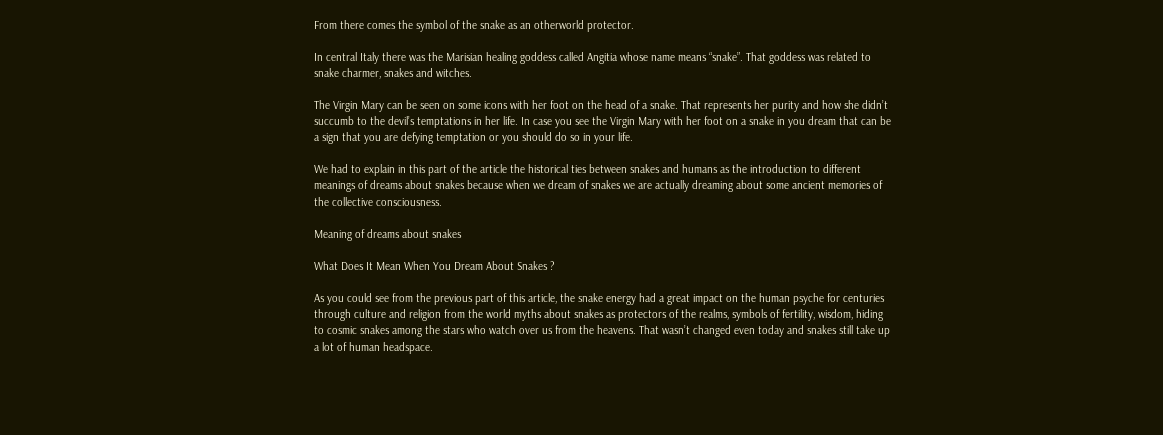From there comes the symbol of the snake as an otherworld protector.

In central Italy there was the Marisian healing goddess called Angitia whose name means “snake”. That goddess was related to snake charmer, snakes and witches.

The Virgin Mary can be seen on some icons with her foot on the head of a snake. That represents her purity and how she didn’t succumb to the devil’s temptations in her life. In case you see the Virgin Mary with her foot on a snake in you dream that can be a sign that you are defying temptation or you should do so in your life.

We had to explain in this part of the article the historical ties between snakes and humans as the introduction to different meanings of dreams about snakes because when we dream of snakes we are actually dreaming about some ancient memories of the collective consciousness.

Meaning of dreams about snakes

What Does It Mean When You Dream About Snakes ?

As you could see from the previous part of this article, the snake energy had a great impact on the human psyche for centuries through culture and religion from the world myths about snakes as protectors of the realms, symbols of fertility, wisdom, hiding to cosmic snakes among the stars who watch over us from the heavens. That wasn’t changed even today and snakes still take up a lot of human headspace.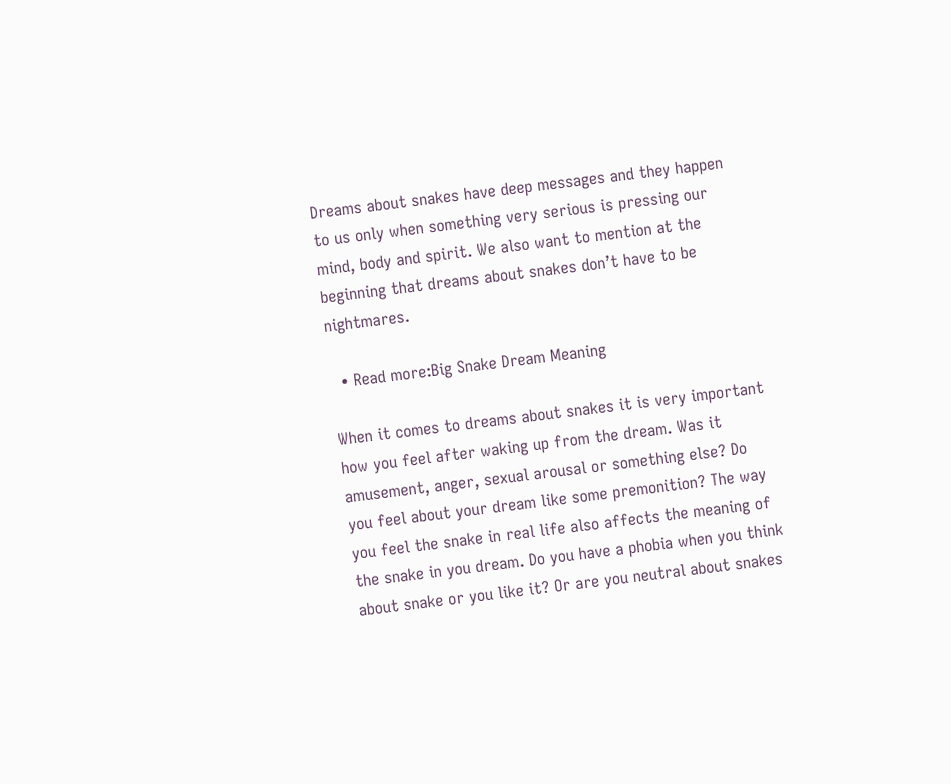Dreams about snakes have deep messages and they happen to us only when something very serious is pressing our mind, body and spirit. We also want to mention at the beginning that dreams about snakes don’t have to be nightmares.

  • Read more:Big Snake Dream Meaning

When it comes to dreams about snakes it is very important how you feel after waking up from the dream. Was it amusement, anger, sexual arousal or something else? Do you feel about your dream like some premonition? The way you feel the snake in real life also affects the meaning of the snake in you dream. Do you have a phobia when you think about snake or you like it? Or are you neutral about snakes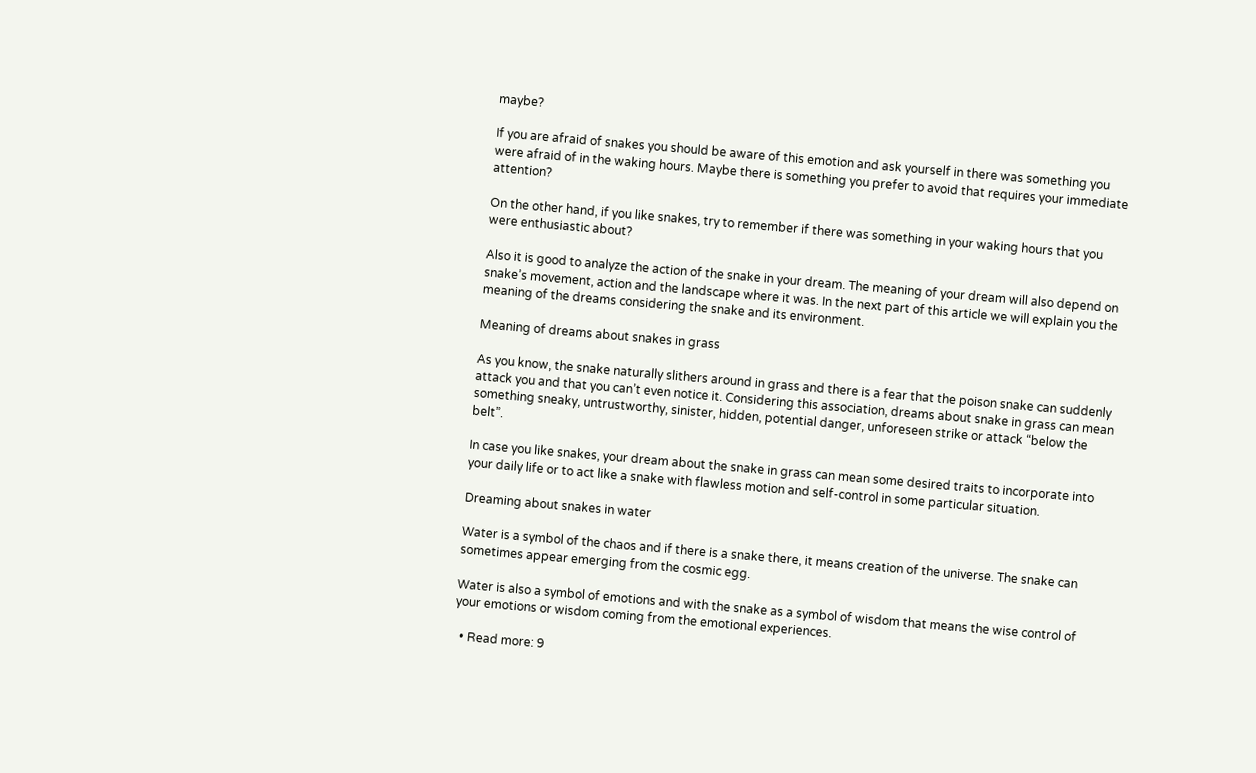maybe?

If you are afraid of snakes you should be aware of this emotion and ask yourself in there was something you were afraid of in the waking hours. Maybe there is something you prefer to avoid that requires your immediate attention?

On the other hand, if you like snakes, try to remember if there was something in your waking hours that you were enthusiastic about?

Also it is good to analyze the action of the snake in your dream. The meaning of your dream will also depend on snake’s movement, action and the landscape where it was. In the next part of this article we will explain you the meaning of the dreams considering the snake and its environment.

Meaning of dreams about snakes in grass

As you know, the snake naturally slithers around in grass and there is a fear that the poison snake can suddenly attack you and that you can’t even notice it. Considering this association, dreams about snake in grass can mean something sneaky, untrustworthy, sinister, hidden, potential danger, unforeseen strike or attack “below the belt”.

In case you like snakes, your dream about the snake in grass can mean some desired traits to incorporate into your daily life or to act like a snake with flawless motion and self-control in some particular situation.

Dreaming about snakes in water

Water is a symbol of the chaos and if there is a snake there, it means creation of the universe. The snake can sometimes appear emerging from the cosmic egg.

Water is also a symbol of emotions and with the snake as a symbol of wisdom that means the wise control of your emotions or wisdom coming from the emotional experiences.

  • Read more: 9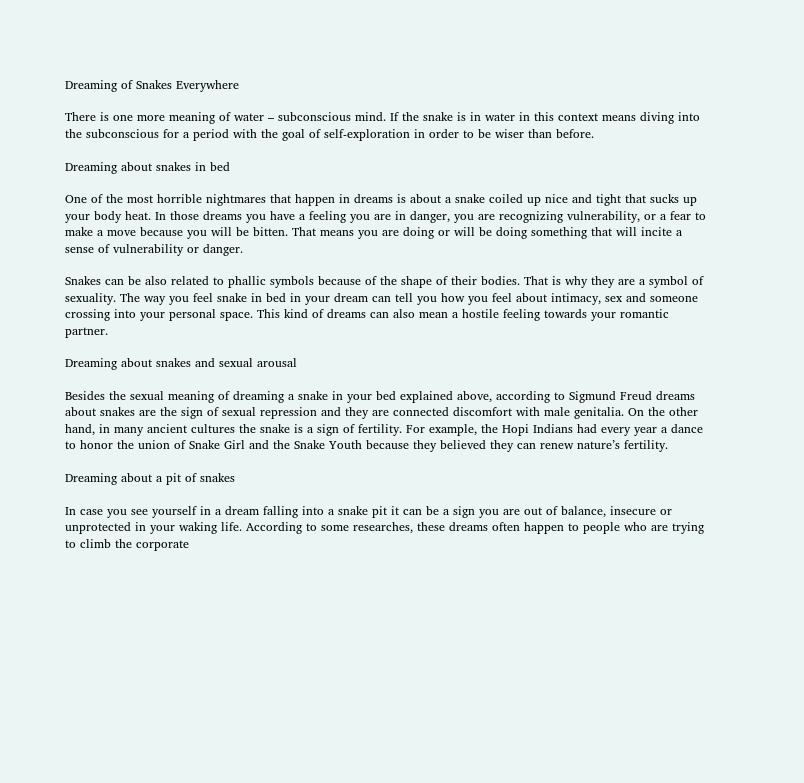Dreaming of Snakes Everywhere

There is one more meaning of water – subconscious mind. If the snake is in water in this context means diving into the subconscious for a period with the goal of self-exploration in order to be wiser than before.

Dreaming about snakes in bed

One of the most horrible nightmares that happen in dreams is about a snake coiled up nice and tight that sucks up your body heat. In those dreams you have a feeling you are in danger, you are recognizing vulnerability, or a fear to make a move because you will be bitten. That means you are doing or will be doing something that will incite a sense of vulnerability or danger.

Snakes can be also related to phallic symbols because of the shape of their bodies. That is why they are a symbol of sexuality. The way you feel snake in bed in your dream can tell you how you feel about intimacy, sex and someone crossing into your personal space. This kind of dreams can also mean a hostile feeling towards your romantic partner.

Dreaming about snakes and sexual arousal

Besides the sexual meaning of dreaming a snake in your bed explained above, according to Sigmund Freud dreams about snakes are the sign of sexual repression and they are connected discomfort with male genitalia. On the other hand, in many ancient cultures the snake is a sign of fertility. For example, the Hopi Indians had every year a dance to honor the union of Snake Girl and the Snake Youth because they believed they can renew nature’s fertility.

Dreaming about a pit of snakes

In case you see yourself in a dream falling into a snake pit it can be a sign you are out of balance, insecure or unprotected in your waking life. According to some researches, these dreams often happen to people who are trying to climb the corporate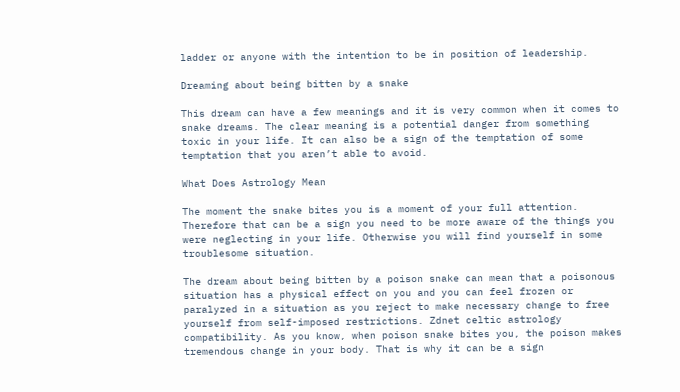ladder or anyone with the intention to be in position of leadership.

Dreaming about being bitten by a snake

This dream can have a few meanings and it is very common when it comes to snake dreams. The clear meaning is a potential danger from something toxic in your life. It can also be a sign of the temptation of some temptation that you aren’t able to avoid.

What Does Astrology Mean

The moment the snake bites you is a moment of your full attention. Therefore that can be a sign you need to be more aware of the things you were neglecting in your life. Otherwise you will find yourself in some troublesome situation.

The dream about being bitten by a poison snake can mean that a poisonous situation has a physical effect on you and you can feel frozen or paralyzed in a situation as you reject to make necessary change to free yourself from self-imposed restrictions. Zdnet celtic astrology compatibility. As you know, when poison snake bites you, the poison makes tremendous change in your body. That is why it can be a sign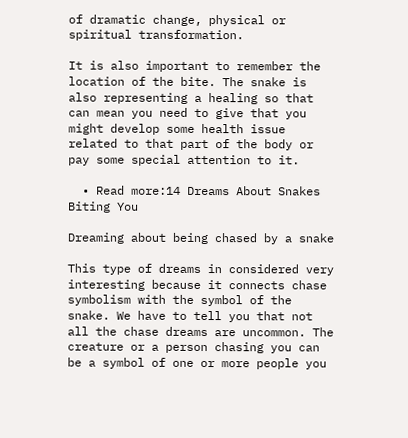of dramatic change, physical or spiritual transformation.

It is also important to remember the location of the bite. The snake is also representing a healing so that can mean you need to give that you might develop some health issue related to that part of the body or pay some special attention to it.

  • Read more:14 Dreams About Snakes Biting You

Dreaming about being chased by a snake

This type of dreams in considered very interesting because it connects chase symbolism with the symbol of the snake. We have to tell you that not all the chase dreams are uncommon. The creature or a person chasing you can be a symbol of one or more people you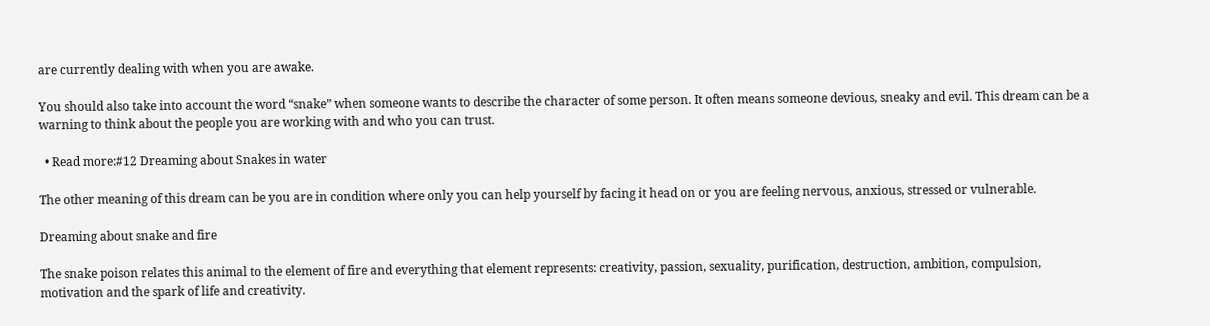are currently dealing with when you are awake.

You should also take into account the word “snake” when someone wants to describe the character of some person. It often means someone devious, sneaky and evil. This dream can be a warning to think about the people you are working with and who you can trust.

  • Read more:#12 Dreaming about Snakes in water

The other meaning of this dream can be you are in condition where only you can help yourself by facing it head on or you are feeling nervous, anxious, stressed or vulnerable.

Dreaming about snake and fire

The snake poison relates this animal to the element of fire and everything that element represents: creativity, passion, sexuality, purification, destruction, ambition, compulsion, motivation and the spark of life and creativity.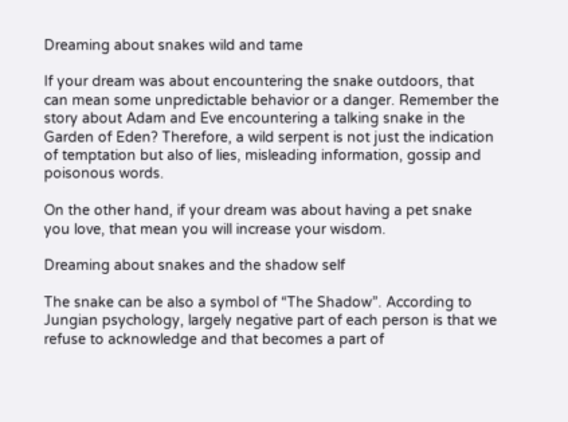Dreaming about snakes wild and tame

If your dream was about encountering the snake outdoors, that can mean some unpredictable behavior or a danger. Remember the story about Adam and Eve encountering a talking snake in the Garden of Eden? Therefore, a wild serpent is not just the indication of temptation but also of lies, misleading information, gossip and poisonous words.

On the other hand, if your dream was about having a pet snake you love, that mean you will increase your wisdom.

Dreaming about snakes and the shadow self

The snake can be also a symbol of “The Shadow”. According to Jungian psychology, largely negative part of each person is that we refuse to acknowledge and that becomes a part of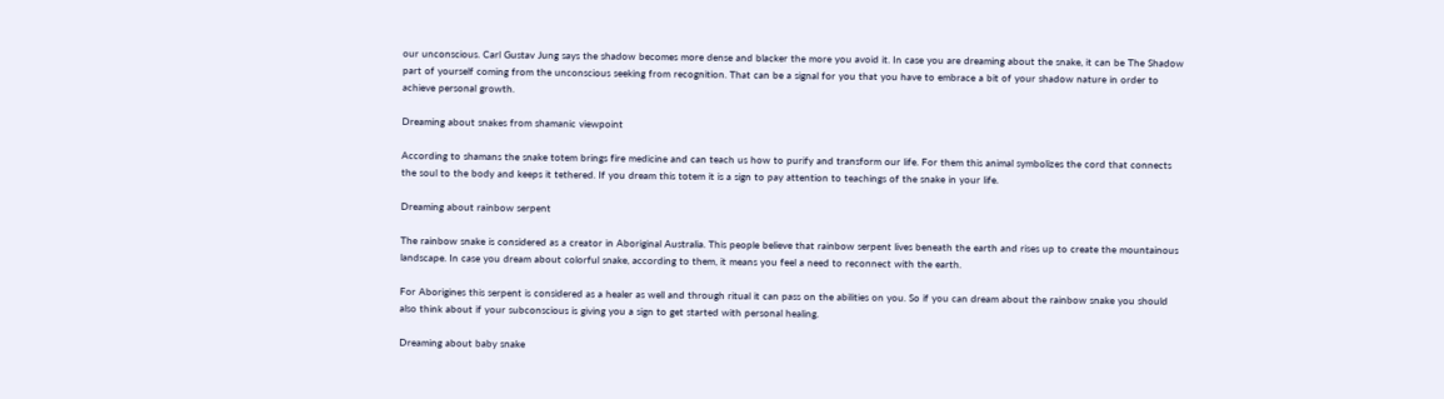our unconscious. Carl Gustav Jung says the shadow becomes more dense and blacker the more you avoid it. In case you are dreaming about the snake, it can be The Shadow part of yourself coming from the unconscious seeking from recognition. That can be a signal for you that you have to embrace a bit of your shadow nature in order to achieve personal growth.

Dreaming about snakes from shamanic viewpoint

According to shamans the snake totem brings fire medicine and can teach us how to purify and transform our life. For them this animal symbolizes the cord that connects the soul to the body and keeps it tethered. If you dream this totem it is a sign to pay attention to teachings of the snake in your life.

Dreaming about rainbow serpent

The rainbow snake is considered as a creator in Aboriginal Australia. This people believe that rainbow serpent lives beneath the earth and rises up to create the mountainous landscape. In case you dream about colorful snake, according to them, it means you feel a need to reconnect with the earth.

For Aborigines this serpent is considered as a healer as well and through ritual it can pass on the abilities on you. So if you can dream about the rainbow snake you should also think about if your subconscious is giving you a sign to get started with personal healing.

Dreaming about baby snake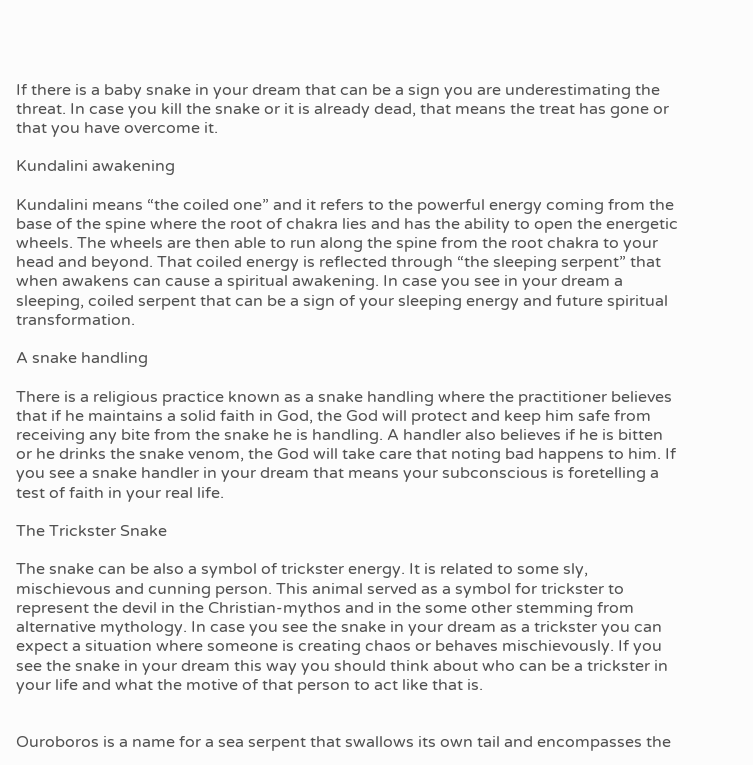If there is a baby snake in your dream that can be a sign you are underestimating the threat. In case you kill the snake or it is already dead, that means the treat has gone or that you have overcome it.

Kundalini awakening

Kundalini means “the coiled one” and it refers to the powerful energy coming from the base of the spine where the root of chakra lies and has the ability to open the energetic wheels. The wheels are then able to run along the spine from the root chakra to your head and beyond. That coiled energy is reflected through “the sleeping serpent” that when awakens can cause a spiritual awakening. In case you see in your dream a sleeping, coiled serpent that can be a sign of your sleeping energy and future spiritual transformation.

A snake handling

There is a religious practice known as a snake handling where the practitioner believes that if he maintains a solid faith in God, the God will protect and keep him safe from receiving any bite from the snake he is handling. A handler also believes if he is bitten or he drinks the snake venom, the God will take care that noting bad happens to him. If you see a snake handler in your dream that means your subconscious is foretelling a test of faith in your real life.

The Trickster Snake

The snake can be also a symbol of trickster energy. It is related to some sly, mischievous and cunning person. This animal served as a symbol for trickster to represent the devil in the Christian-mythos and in the some other stemming from alternative mythology. In case you see the snake in your dream as a trickster you can expect a situation where someone is creating chaos or behaves mischievously. If you see the snake in your dream this way you should think about who can be a trickster in your life and what the motive of that person to act like that is.


Ouroboros is a name for a sea serpent that swallows its own tail and encompasses the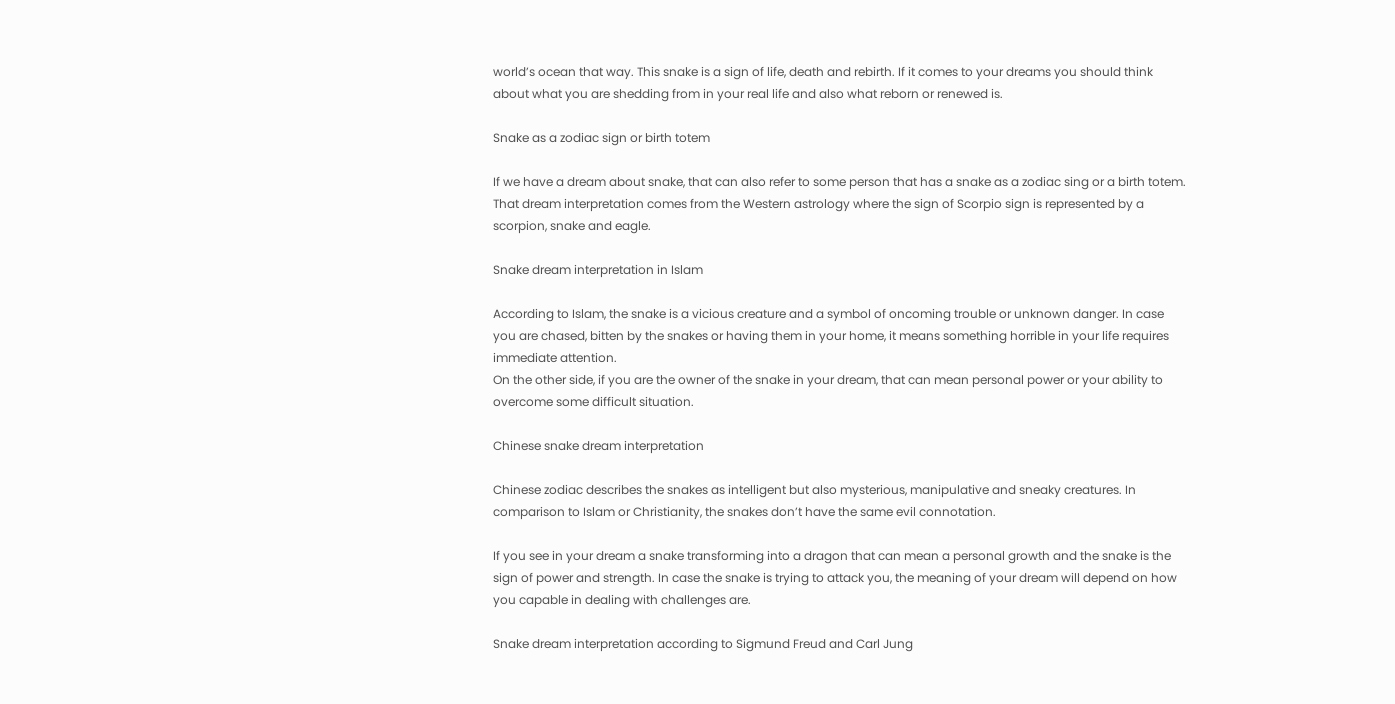world’s ocean that way. This snake is a sign of life, death and rebirth. If it comes to your dreams you should think about what you are shedding from in your real life and also what reborn or renewed is.

Snake as a zodiac sign or birth totem

If we have a dream about snake, that can also refer to some person that has a snake as a zodiac sing or a birth totem. That dream interpretation comes from the Western astrology where the sign of Scorpio sign is represented by a scorpion, snake and eagle.

Snake dream interpretation in Islam

According to Islam, the snake is a vicious creature and a symbol of oncoming trouble or unknown danger. In case you are chased, bitten by the snakes or having them in your home, it means something horrible in your life requires immediate attention.
On the other side, if you are the owner of the snake in your dream, that can mean personal power or your ability to overcome some difficult situation.

Chinese snake dream interpretation

Chinese zodiac describes the snakes as intelligent but also mysterious, manipulative and sneaky creatures. In comparison to Islam or Christianity, the snakes don’t have the same evil connotation.

If you see in your dream a snake transforming into a dragon that can mean a personal growth and the snake is the sign of power and strength. In case the snake is trying to attack you, the meaning of your dream will depend on how you capable in dealing with challenges are.

Snake dream interpretation according to Sigmund Freud and Carl Jung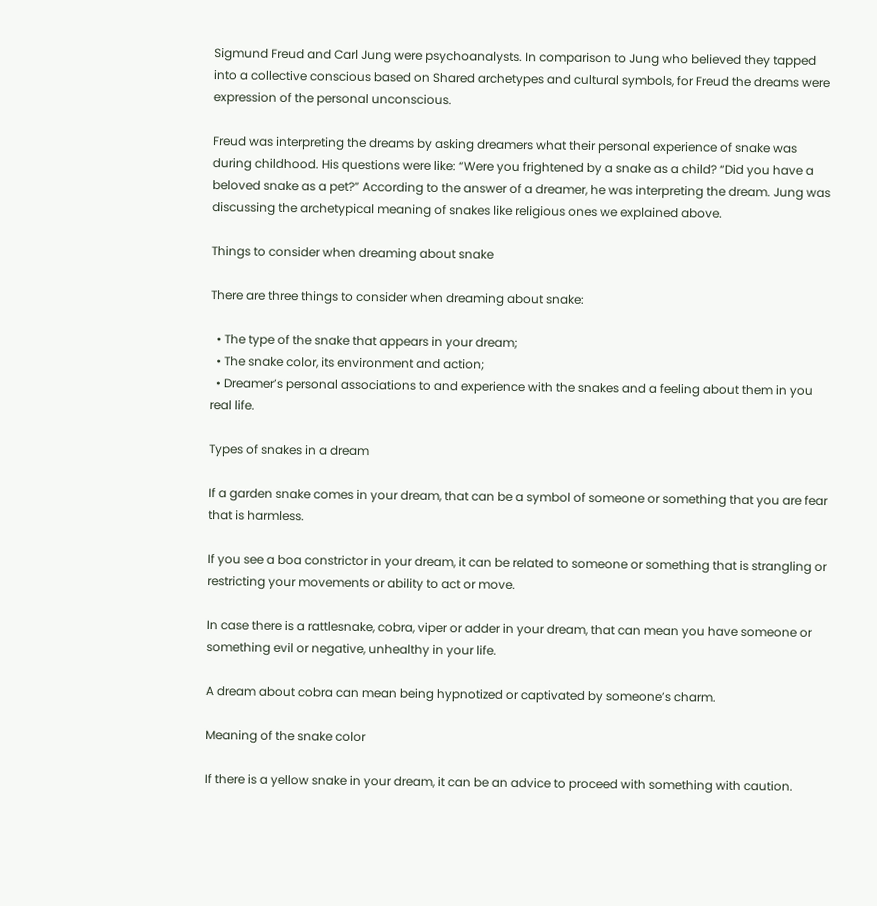Sigmund Freud and Carl Jung were psychoanalysts. In comparison to Jung who believed they tapped into a collective conscious based on Shared archetypes and cultural symbols, for Freud the dreams were expression of the personal unconscious.

Freud was interpreting the dreams by asking dreamers what their personal experience of snake was during childhood. His questions were like: “Were you frightened by a snake as a child? “Did you have a beloved snake as a pet?” According to the answer of a dreamer, he was interpreting the dream. Jung was discussing the archetypical meaning of snakes like religious ones we explained above.

Things to consider when dreaming about snake

There are three things to consider when dreaming about snake:

  • The type of the snake that appears in your dream;
  • The snake color, its environment and action;
  • Dreamer’s personal associations to and experience with the snakes and a feeling about them in you real life.

Types of snakes in a dream

If a garden snake comes in your dream, that can be a symbol of someone or something that you are fear that is harmless.

If you see a boa constrictor in your dream, it can be related to someone or something that is strangling or restricting your movements or ability to act or move.

In case there is a rattlesnake, cobra, viper or adder in your dream, that can mean you have someone or something evil or negative, unhealthy in your life.

A dream about cobra can mean being hypnotized or captivated by someone’s charm.

Meaning of the snake color

If there is a yellow snake in your dream, it can be an advice to proceed with something with caution.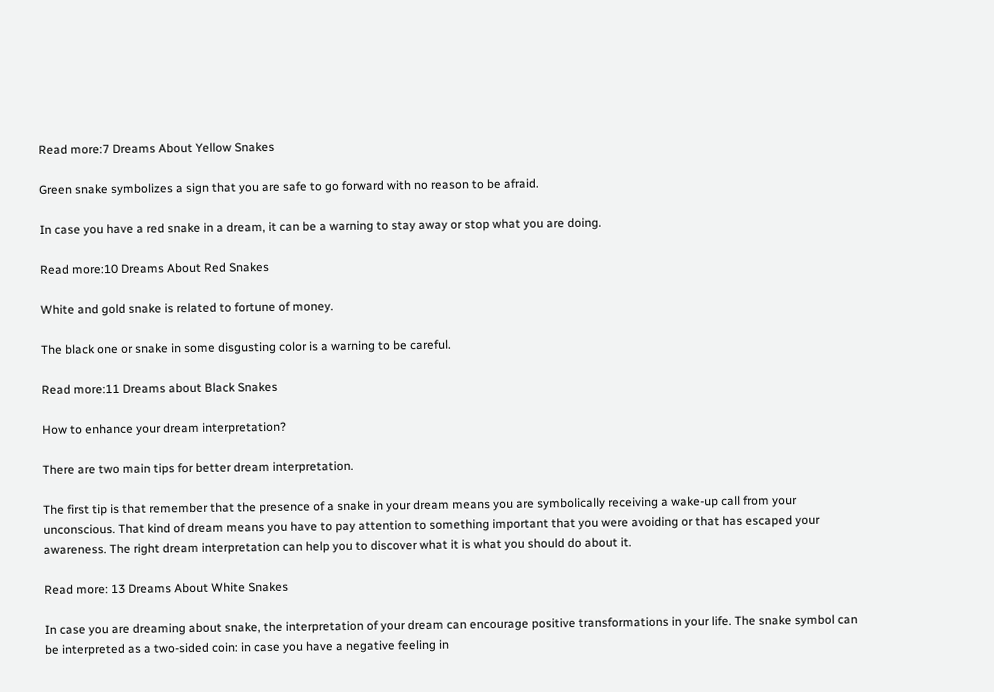Read more:7 Dreams About Yellow Snakes

Green snake symbolizes a sign that you are safe to go forward with no reason to be afraid.

In case you have a red snake in a dream, it can be a warning to stay away or stop what you are doing.

Read more:10 Dreams About Red Snakes

White and gold snake is related to fortune of money.

The black one or snake in some disgusting color is a warning to be careful.

Read more:11 Dreams about Black Snakes

How to enhance your dream interpretation?

There are two main tips for better dream interpretation.

The first tip is that remember that the presence of a snake in your dream means you are symbolically receiving a wake-up call from your unconscious. That kind of dream means you have to pay attention to something important that you were avoiding or that has escaped your awareness. The right dream interpretation can help you to discover what it is what you should do about it.

Read more: 13 Dreams About White Snakes

In case you are dreaming about snake, the interpretation of your dream can encourage positive transformations in your life. The snake symbol can be interpreted as a two-sided coin: in case you have a negative feeling in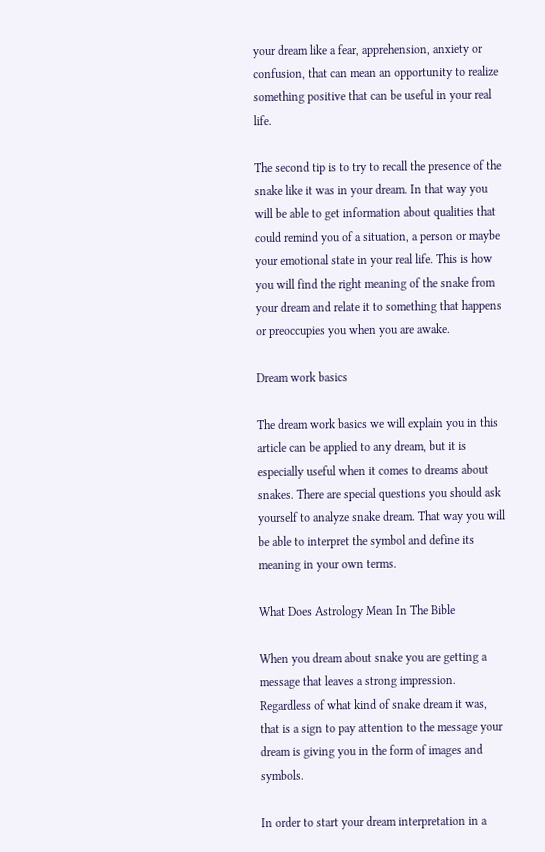your dream like a fear, apprehension, anxiety or confusion, that can mean an opportunity to realize something positive that can be useful in your real life.

The second tip is to try to recall the presence of the snake like it was in your dream. In that way you will be able to get information about qualities that could remind you of a situation, a person or maybe your emotional state in your real life. This is how you will find the right meaning of the snake from your dream and relate it to something that happens or preoccupies you when you are awake.

Dream work basics

The dream work basics we will explain you in this article can be applied to any dream, but it is especially useful when it comes to dreams about snakes. There are special questions you should ask yourself to analyze snake dream. That way you will be able to interpret the symbol and define its meaning in your own terms.

What Does Astrology Mean In The Bible

When you dream about snake you are getting a message that leaves a strong impression. Regardless of what kind of snake dream it was, that is a sign to pay attention to the message your dream is giving you in the form of images and symbols.

In order to start your dream interpretation in a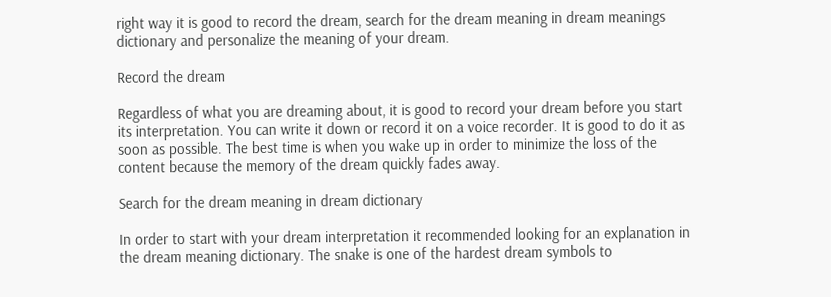right way it is good to record the dream, search for the dream meaning in dream meanings dictionary and personalize the meaning of your dream.

Record the dream

Regardless of what you are dreaming about, it is good to record your dream before you start its interpretation. You can write it down or record it on a voice recorder. It is good to do it as soon as possible. The best time is when you wake up in order to minimize the loss of the content because the memory of the dream quickly fades away.

Search for the dream meaning in dream dictionary

In order to start with your dream interpretation it recommended looking for an explanation in the dream meaning dictionary. The snake is one of the hardest dream symbols to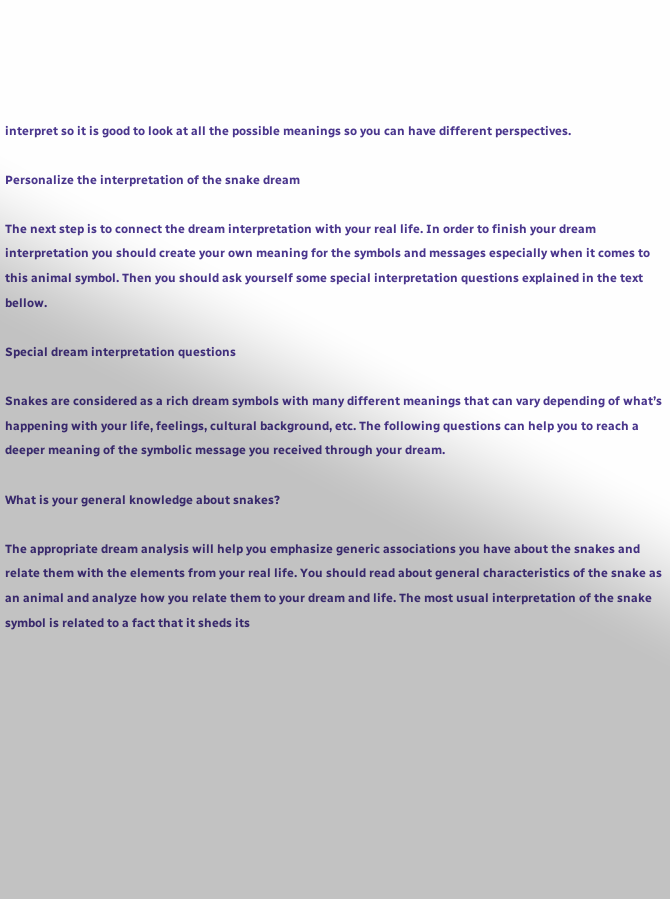interpret so it is good to look at all the possible meanings so you can have different perspectives.

Personalize the interpretation of the snake dream

The next step is to connect the dream interpretation with your real life. In order to finish your dream interpretation you should create your own meaning for the symbols and messages especially when it comes to this animal symbol. Then you should ask yourself some special interpretation questions explained in the text bellow.

Special dream interpretation questions

Snakes are considered as a rich dream symbols with many different meanings that can vary depending of what’s happening with your life, feelings, cultural background, etc. The following questions can help you to reach a deeper meaning of the symbolic message you received through your dream.

What is your general knowledge about snakes?

The appropriate dream analysis will help you emphasize generic associations you have about the snakes and relate them with the elements from your real life. You should read about general characteristics of the snake as an animal and analyze how you relate them to your dream and life. The most usual interpretation of the snake symbol is related to a fact that it sheds its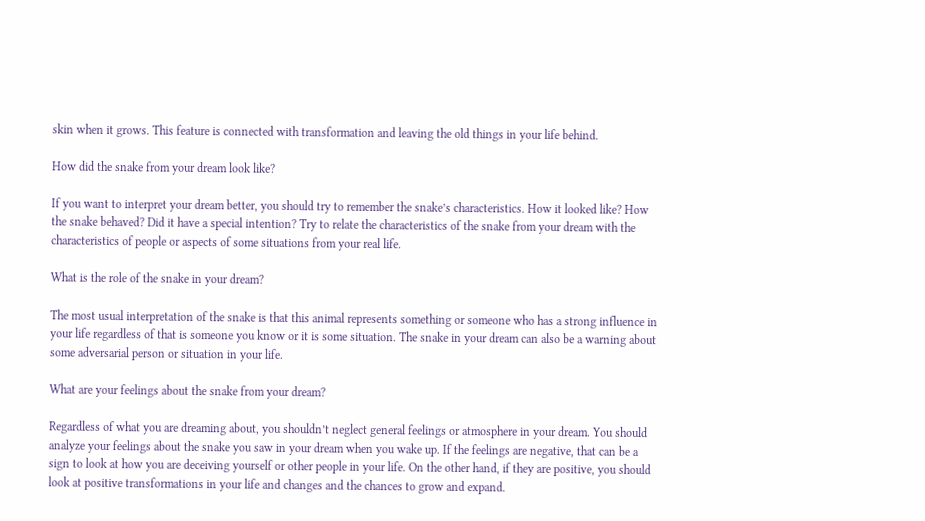skin when it grows. This feature is connected with transformation and leaving the old things in your life behind.

How did the snake from your dream look like?

If you want to interpret your dream better, you should try to remember the snake’s characteristics. How it looked like? How the snake behaved? Did it have a special intention? Try to relate the characteristics of the snake from your dream with the characteristics of people or aspects of some situations from your real life.

What is the role of the snake in your dream?

The most usual interpretation of the snake is that this animal represents something or someone who has a strong influence in your life regardless of that is someone you know or it is some situation. The snake in your dream can also be a warning about some adversarial person or situation in your life.

What are your feelings about the snake from your dream?

Regardless of what you are dreaming about, you shouldn’t neglect general feelings or atmosphere in your dream. You should analyze your feelings about the snake you saw in your dream when you wake up. If the feelings are negative, that can be a sign to look at how you are deceiving yourself or other people in your life. On the other hand, if they are positive, you should look at positive transformations in your life and changes and the chances to grow and expand.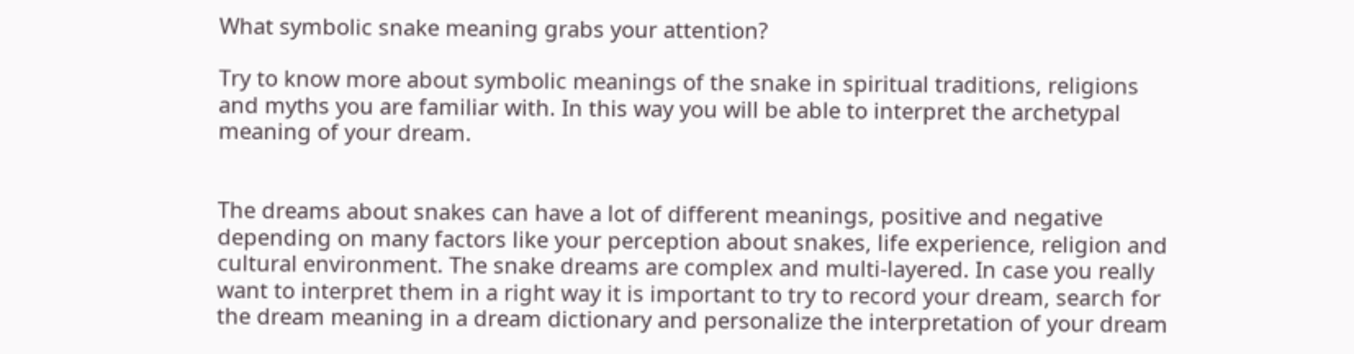What symbolic snake meaning grabs your attention?

Try to know more about symbolic meanings of the snake in spiritual traditions, religions and myths you are familiar with. In this way you will be able to interpret the archetypal meaning of your dream.


The dreams about snakes can have a lot of different meanings, positive and negative depending on many factors like your perception about snakes, life experience, religion and cultural environment. The snake dreams are complex and multi-layered. In case you really want to interpret them in a right way it is important to try to record your dream, search for the dream meaning in a dream dictionary and personalize the interpretation of your dream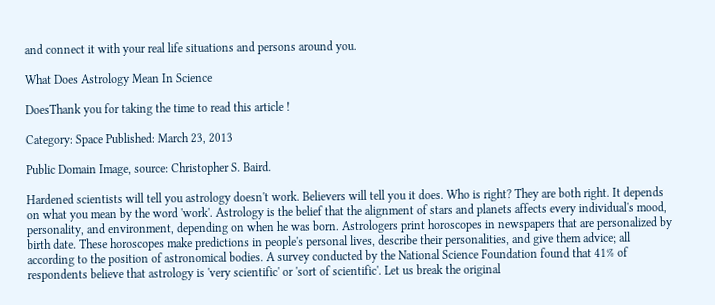and connect it with your real life situations and persons around you.

What Does Astrology Mean In Science

DoesThank you for taking the time to read this article !

Category: Space Published: March 23, 2013

Public Domain Image, source: Christopher S. Baird.

Hardened scientists will tell you astrology doesn't work. Believers will tell you it does. Who is right? They are both right. It depends on what you mean by the word 'work'. Astrology is the belief that the alignment of stars and planets affects every individual's mood, personality, and environment, depending on when he was born. Astrologers print horoscopes in newspapers that are personalized by birth date. These horoscopes make predictions in people's personal lives, describe their personalities, and give them advice; all according to the position of astronomical bodies. A survey conducted by the National Science Foundation found that 41% of respondents believe that astrology is 'very scientific' or 'sort of scientific'. Let us break the original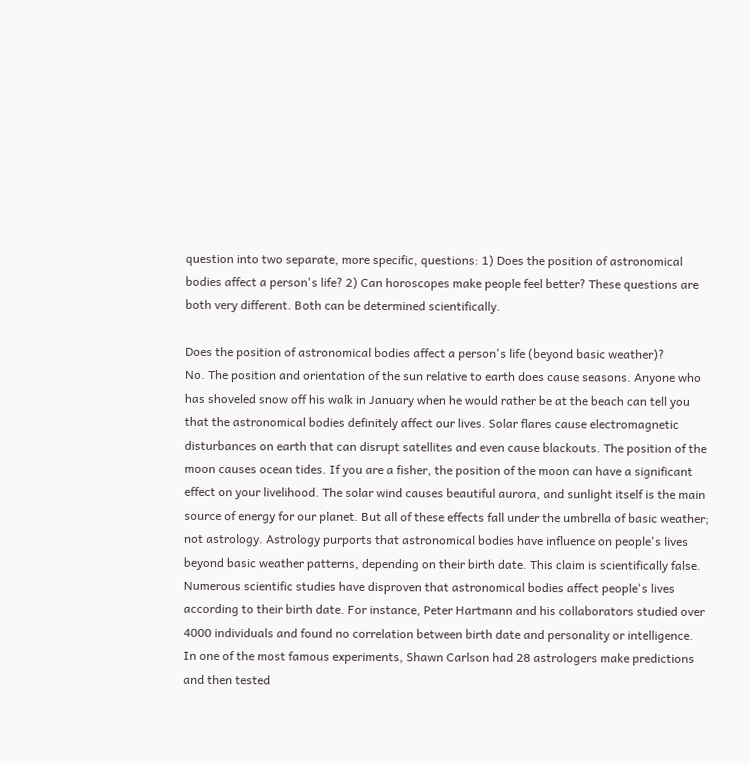question into two separate, more specific, questions: 1) Does the position of astronomical bodies affect a person's life? 2) Can horoscopes make people feel better? These questions are both very different. Both can be determined scientifically.

Does the position of astronomical bodies affect a person's life (beyond basic weather)?
No. The position and orientation of the sun relative to earth does cause seasons. Anyone who has shoveled snow off his walk in January when he would rather be at the beach can tell you that the astronomical bodies definitely affect our lives. Solar flares cause electromagnetic disturbances on earth that can disrupt satellites and even cause blackouts. The position of the moon causes ocean tides. If you are a fisher, the position of the moon can have a significant effect on your livelihood. The solar wind causes beautiful aurora, and sunlight itself is the main source of energy for our planet. But all of these effects fall under the umbrella of basic weather; not astrology. Astrology purports that astronomical bodies have influence on people's lives beyond basic weather patterns, depending on their birth date. This claim is scientifically false. Numerous scientific studies have disproven that astronomical bodies affect people's lives according to their birth date. For instance, Peter Hartmann and his collaborators studied over 4000 individuals and found no correlation between birth date and personality or intelligence. In one of the most famous experiments, Shawn Carlson had 28 astrologers make predictions and then tested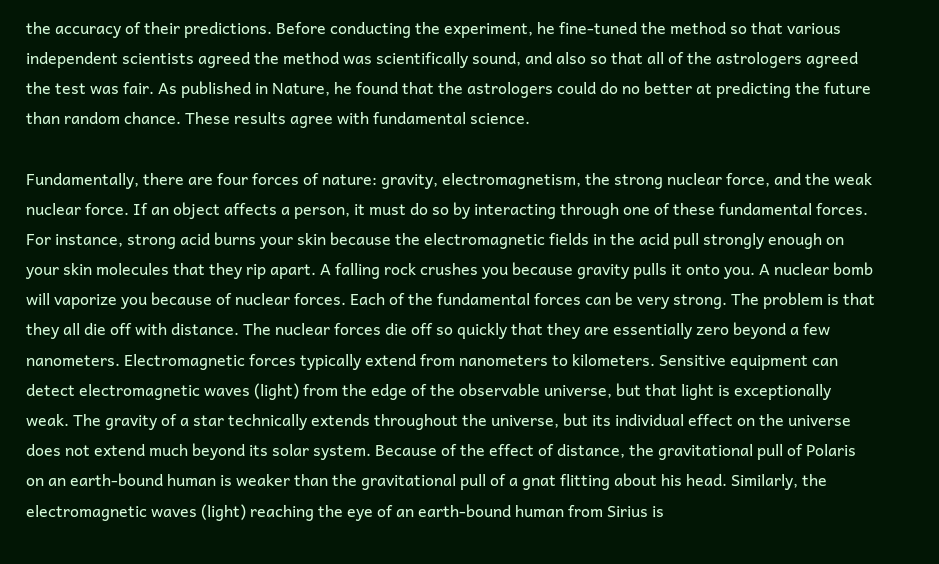the accuracy of their predictions. Before conducting the experiment, he fine-tuned the method so that various independent scientists agreed the method was scientifically sound, and also so that all of the astrologers agreed the test was fair. As published in Nature, he found that the astrologers could do no better at predicting the future than random chance. These results agree with fundamental science.

Fundamentally, there are four forces of nature: gravity, electromagnetism, the strong nuclear force, and the weak nuclear force. If an object affects a person, it must do so by interacting through one of these fundamental forces. For instance, strong acid burns your skin because the electromagnetic fields in the acid pull strongly enough on your skin molecules that they rip apart. A falling rock crushes you because gravity pulls it onto you. A nuclear bomb will vaporize you because of nuclear forces. Each of the fundamental forces can be very strong. The problem is that they all die off with distance. The nuclear forces die off so quickly that they are essentially zero beyond a few nanometers. Electromagnetic forces typically extend from nanometers to kilometers. Sensitive equipment can detect electromagnetic waves (light) from the edge of the observable universe, but that light is exceptionally weak. The gravity of a star technically extends throughout the universe, but its individual effect on the universe does not extend much beyond its solar system. Because of the effect of distance, the gravitational pull of Polaris on an earth-bound human is weaker than the gravitational pull of a gnat flitting about his head. Similarly, the electromagnetic waves (light) reaching the eye of an earth-bound human from Sirius is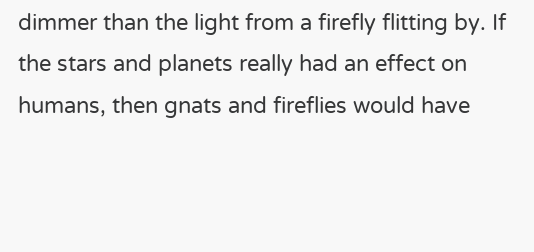dimmer than the light from a firefly flitting by. If the stars and planets really had an effect on humans, then gnats and fireflies would have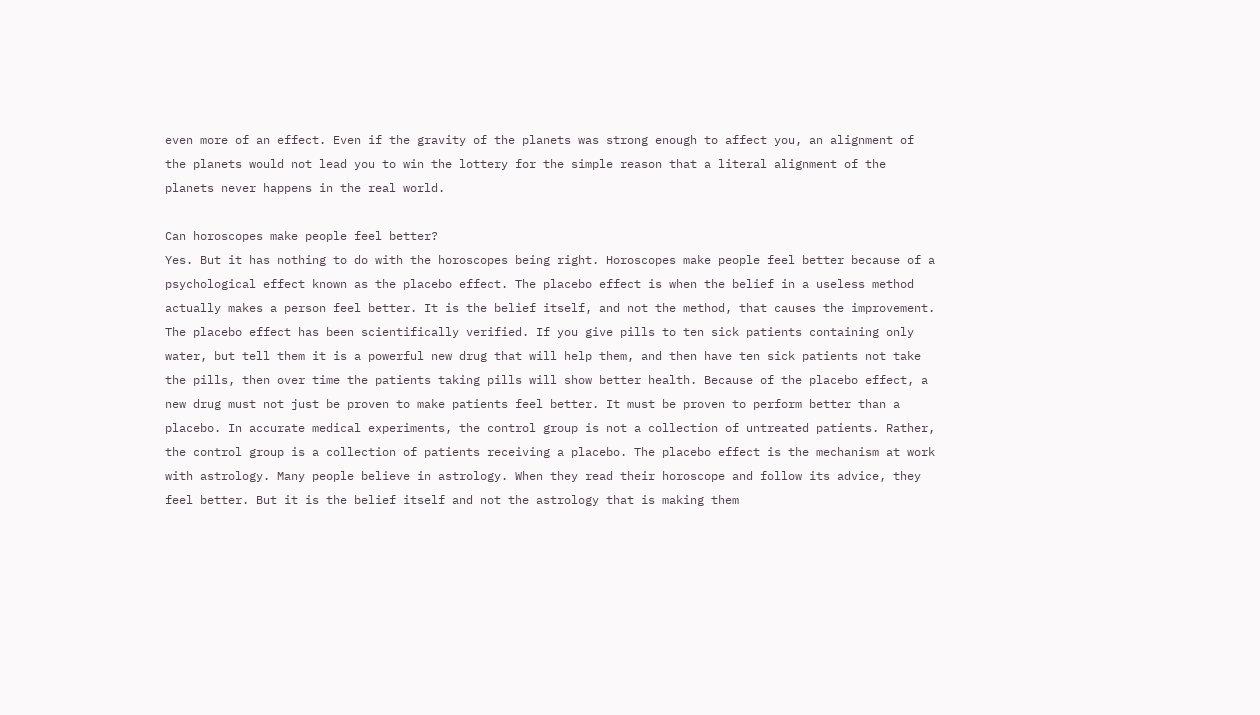even more of an effect. Even if the gravity of the planets was strong enough to affect you, an alignment of the planets would not lead you to win the lottery for the simple reason that a literal alignment of the planets never happens in the real world.

Can horoscopes make people feel better?
Yes. But it has nothing to do with the horoscopes being right. Horoscopes make people feel better because of a psychological effect known as the placebo effect. The placebo effect is when the belief in a useless method actually makes a person feel better. It is the belief itself, and not the method, that causes the improvement. The placebo effect has been scientifically verified. If you give pills to ten sick patients containing only water, but tell them it is a powerful new drug that will help them, and then have ten sick patients not take the pills, then over time the patients taking pills will show better health. Because of the placebo effect, a new drug must not just be proven to make patients feel better. It must be proven to perform better than a placebo. In accurate medical experiments, the control group is not a collection of untreated patients. Rather, the control group is a collection of patients receiving a placebo. The placebo effect is the mechanism at work with astrology. Many people believe in astrology. When they read their horoscope and follow its advice, they feel better. But it is the belief itself and not the astrology that is making them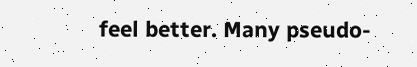feel better. Many pseudo-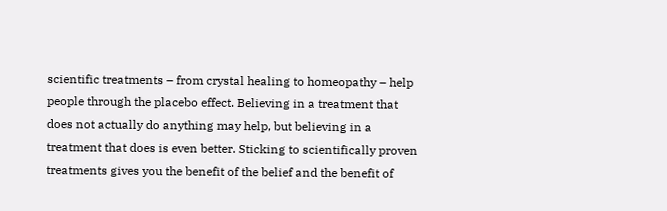scientific treatments – from crystal healing to homeopathy – help people through the placebo effect. Believing in a treatment that does not actually do anything may help, but believing in a treatment that does is even better. Sticking to scientifically proven treatments gives you the benefit of the belief and the benefit of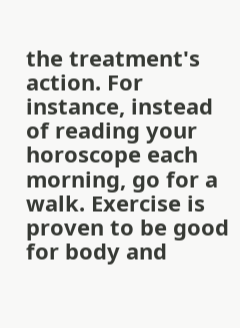the treatment's action. For instance, instead of reading your horoscope each morning, go for a walk. Exercise is proven to be good for body and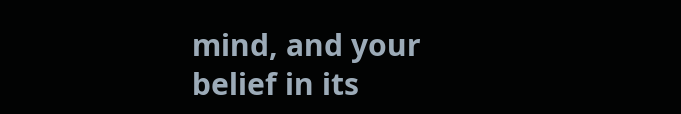mind, and your belief in its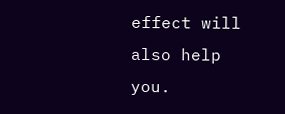effect will also help you.